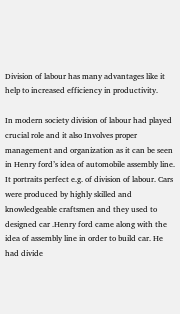Division of labour has many advantages like it help to increased efficiency in productivity.

In modern society division of labour had played crucial role and it also Involves proper management and organization as it can be seen in Henry ford’s idea of automobile assembly line. It portraits perfect e.g. of division of labour. Cars were produced by highly skilled and knowledgeable craftsmen and they used to designed car .Henry ford came along with the idea of assembly line in order to build car. He had divide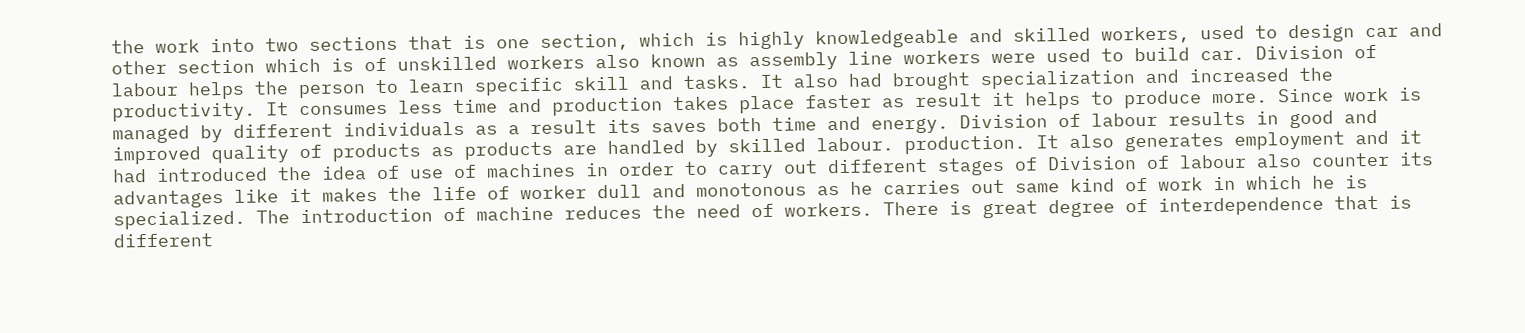the work into two sections that is one section, which is highly knowledgeable and skilled workers, used to design car and other section which is of unskilled workers also known as assembly line workers were used to build car. Division of labour helps the person to learn specific skill and tasks. It also had brought specialization and increased the productivity. It consumes less time and production takes place faster as result it helps to produce more. Since work is managed by different individuals as a result its saves both time and energy. Division of labour results in good and improved quality of products as products are handled by skilled labour. production. It also generates employment and it had introduced the idea of use of machines in order to carry out different stages of Division of labour also counter its advantages like it makes the life of worker dull and monotonous as he carries out same kind of work in which he is specialized. The introduction of machine reduces the need of workers. There is great degree of interdependence that is different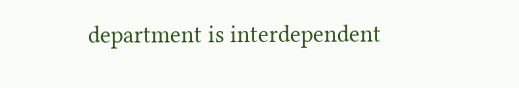department is interdependent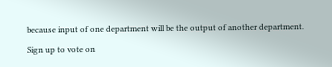because input of one department will be the output of another department.

Sign up to vote on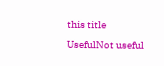this title
UsefulNot useful